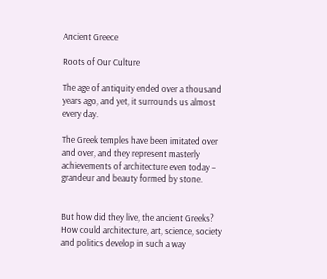Ancient Greece

Roots of Our Culture

The age of antiquity ended over a thousand years ago, and yet, it surrounds us almost every day.

The Greek temples have been imitated over and over, and they represent masterly achievements of architecture even today – grandeur and beauty formed by stone.


But how did they live, the ancient Greeks? How could architecture, art, science, society and politics develop in such a way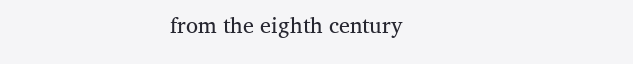from the eighth century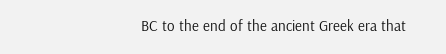BC to the end of the ancient Greek era that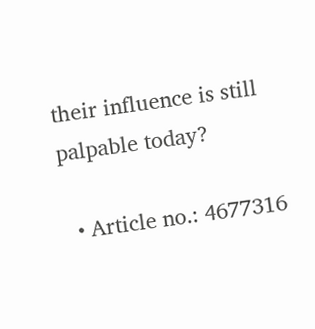their influence is still palpable today?

  • Article no.: 4677316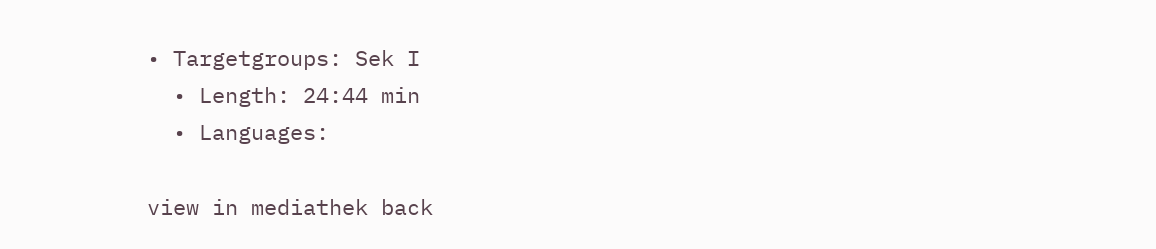• Targetgroups: Sek I
  • Length: 24:44 min
  • Languages:

view in mediathek back